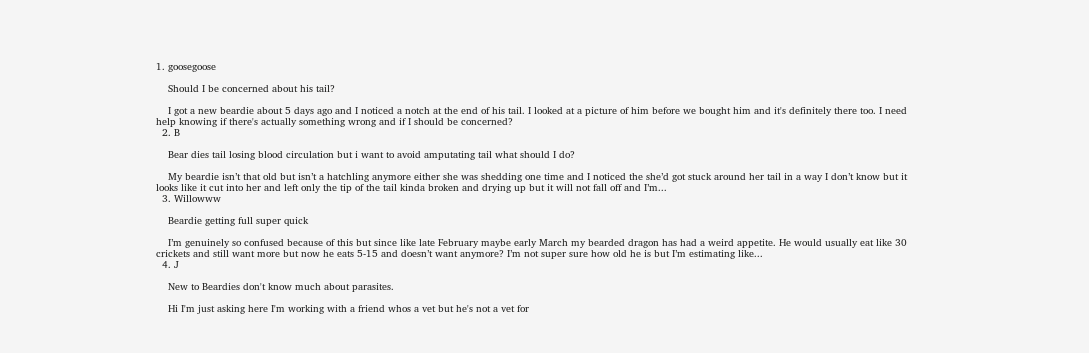1. goosegoose

    Should I be concerned about his tail?

    I got a new beardie about 5 days ago and I noticed a notch at the end of his tail. I looked at a picture of him before we bought him and it's definitely there too. I need help knowing if there's actually something wrong and if I should be concerned?
  2. B

    Bear dies tail losing blood circulation but i want to avoid amputating tail what should I do?

    My beardie isn’t that old but isn’t a hatchling anymore either she was shedding one time and I noticed the she’d got stuck around her tail in a way I don’t know but it looks like it cut into her and left only the tip of the tail kinda broken and drying up but it will not fall off and I’m...
  3. Willowww

    Beardie getting full super quick

    I’m genuinely so confused because of this but since like late February maybe early March my bearded dragon has had a weird appetite. He would usually eat like 30 crickets and still want more but now he eats 5-15 and doesn’t want anymore? I’m not super sure how old he is but I’m estimating like...
  4. J

    New to Beardies don't know much about parasites.

    Hi I'm just asking here I'm working with a friend whos a vet but he's not a vet for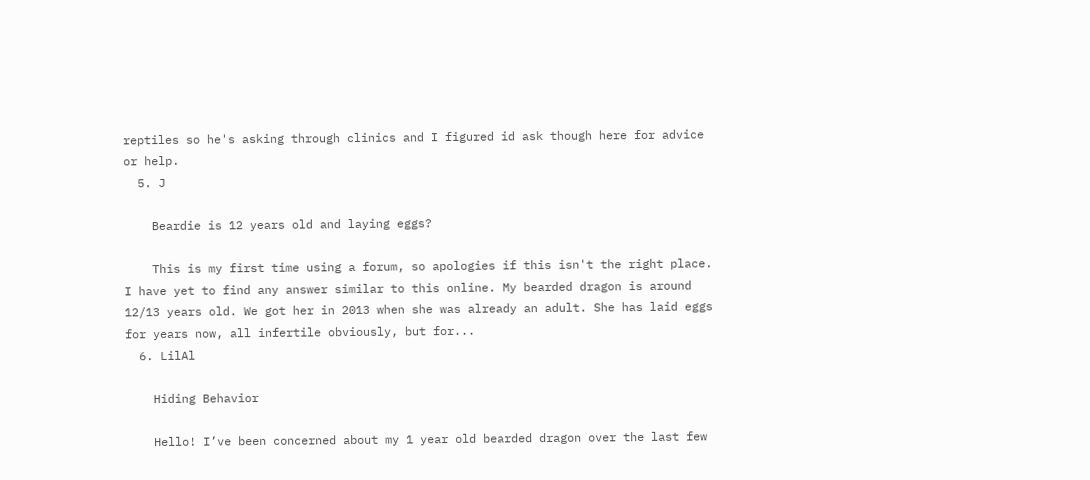reptiles so he's asking through clinics and I figured id ask though here for advice or help.
  5. J

    Beardie is 12 years old and laying eggs?

    This is my first time using a forum, so apologies if this isn't the right place. I have yet to find any answer similar to this online. My bearded dragon is around 12/13 years old. We got her in 2013 when she was already an adult. She has laid eggs for years now, all infertile obviously, but for...
  6. LilAl

    Hiding Behavior

    Hello! I’ve been concerned about my 1 year old bearded dragon over the last few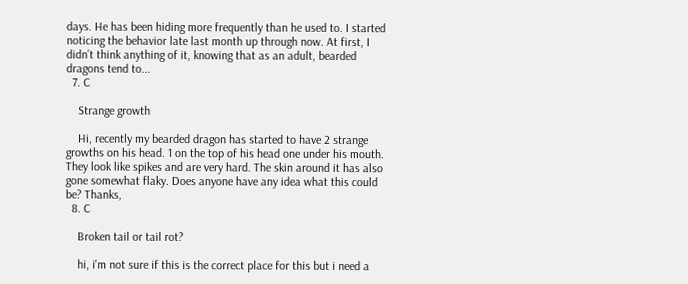days. He has been hiding more frequently than he used to. I started noticing the behavior late last month up through now. At first, I didn’t think anything of it, knowing that as an adult, bearded dragons tend to...
  7. C

    Strange growth

    Hi, recently my bearded dragon has started to have 2 strange growths on his head. 1 on the top of his head one under his mouth. They look like spikes and are very hard. The skin around it has also gone somewhat flaky. Does anyone have any idea what this could be? Thanks,
  8. C

    Broken tail or tail rot?

    hi, i'm not sure if this is the correct place for this but i need a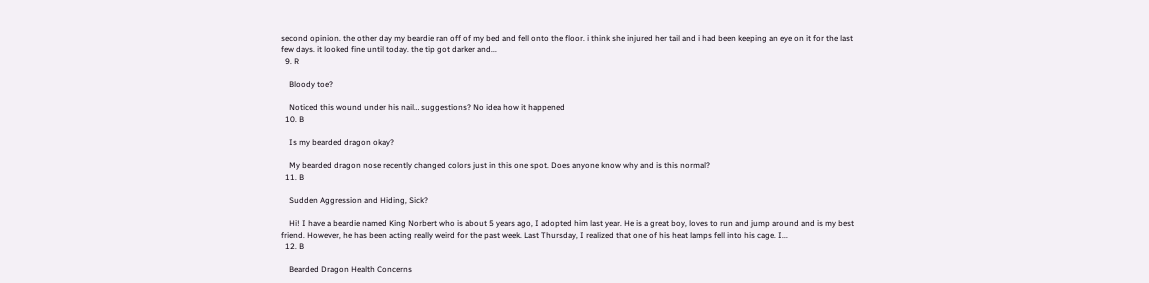second opinion. the other day my beardie ran off of my bed and fell onto the floor. i think she injured her tail and i had been keeping an eye on it for the last few days. it looked fine until today. the tip got darker and...
  9. R

    Bloody toe?

    Noticed this wound under his nail… suggestions? No idea how it happened
  10. B

    Is my bearded dragon okay?

    My bearded dragon nose recently changed colors just in this one spot. Does anyone know why and is this normal?
  11. B

    Sudden Aggression and Hiding, Sick?

    Hi! I have a beardie named King Norbert who is about 5 years ago, I adopted him last year. He is a great boy, loves to run and jump around and is my best friend. However, he has been acting really weird for the past week. Last Thursday, I realized that one of his heat lamps fell into his cage. I...
  12. B

    Bearded Dragon Health Concerns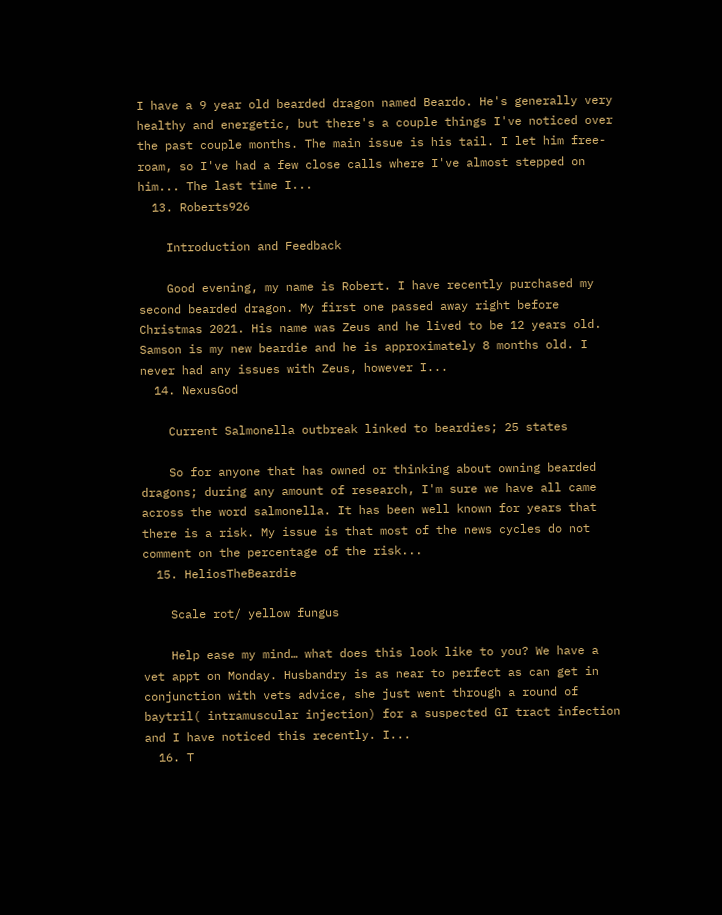I have a 9 year old bearded dragon named Beardo. He's generally very healthy and energetic, but there's a couple things I've noticed over the past couple months. The main issue is his tail. I let him free-roam, so I've had a few close calls where I've almost stepped on him... The last time I...
  13. Roberts926

    Introduction and Feedback

    Good evening, my name is Robert. I have recently purchased my second bearded dragon. My first one passed away right before Christmas 2021. His name was Zeus and he lived to be 12 years old. Samson is my new beardie and he is approximately 8 months old. I never had any issues with Zeus, however I...
  14. NexusGod

    Current Salmonella outbreak linked to beardies; 25 states

    So for anyone that has owned or thinking about owning bearded dragons; during any amount of research, I'm sure we have all came across the word salmonella. It has been well known for years that there is a risk. My issue is that most of the news cycles do not comment on the percentage of the risk...
  15. HeliosTheBeardie

    Scale rot/ yellow fungus

    Help ease my mind… what does this look like to you? We have a vet appt on Monday. Husbandry is as near to perfect as can get in conjunction with vets advice, she just went through a round of baytril( intramuscular injection) for a suspected GI tract infection and I have noticed this recently. I...
  16. T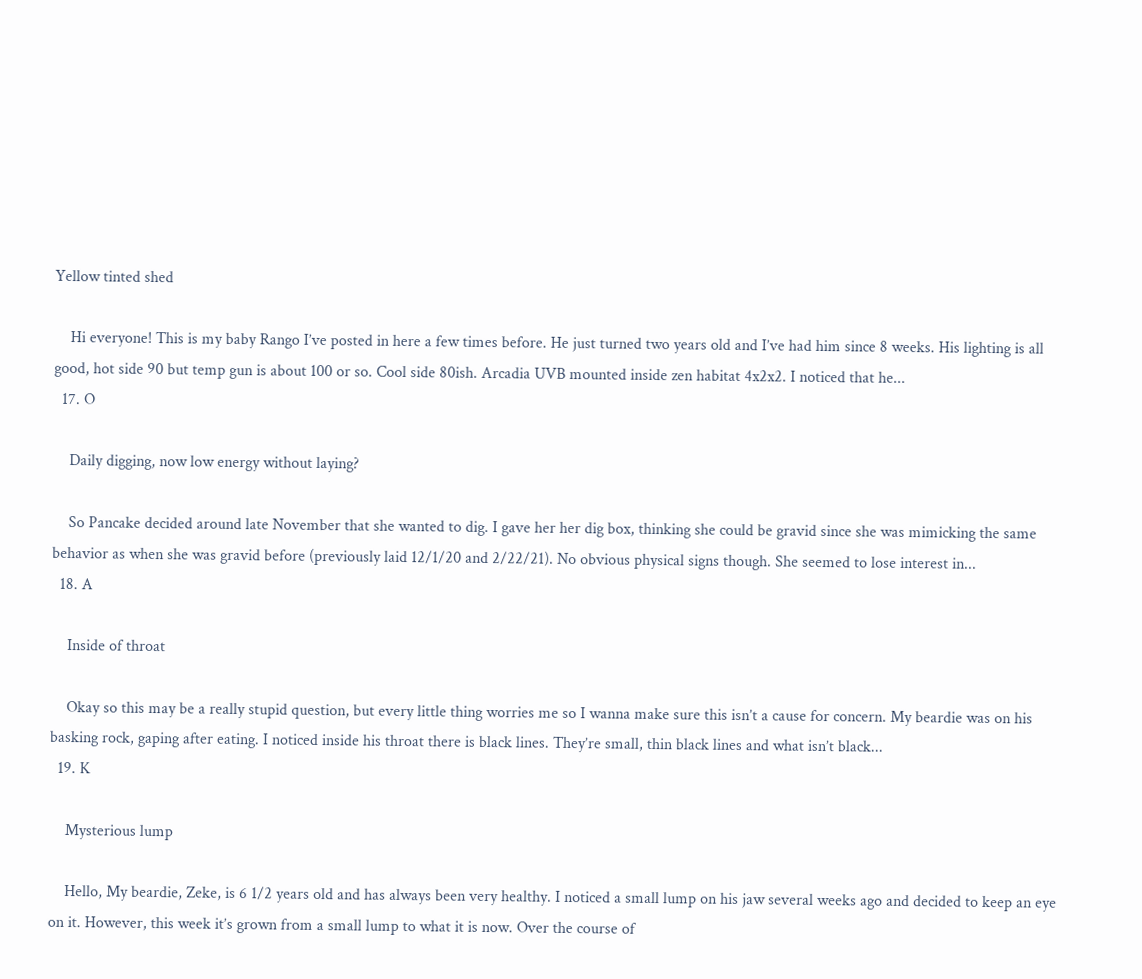Yellow tinted shed

    Hi everyone! This is my baby Rango I’ve posted in here a few times before. He just turned two years old and I’ve had him since 8 weeks. His lighting is all good, hot side 90 but temp gun is about 100 or so. Cool side 80ish. Arcadia UVB mounted inside zen habitat 4x2x2. I noticed that he...
  17. O

    Daily digging, now low energy without laying?

    So Pancake decided around late November that she wanted to dig. I gave her her dig box, thinking she could be gravid since she was mimicking the same behavior as when she was gravid before (previously laid 12/1/20 and 2/22/21). No obvious physical signs though. She seemed to lose interest in...
  18. A

    Inside of throat

    Okay so this may be a really stupid question, but every little thing worries me so I wanna make sure this isn’t a cause for concern. My beardie was on his basking rock, gaping after eating. I noticed inside his throat there is black lines. They’re small, thin black lines and what isn’t black...
  19. K

    Mysterious lump

    Hello, My beardie, Zeke, is 6 1/2 years old and has always been very healthy. I noticed a small lump on his jaw several weeks ago and decided to keep an eye on it. However, this week it’s grown from a small lump to what it is now. Over the course of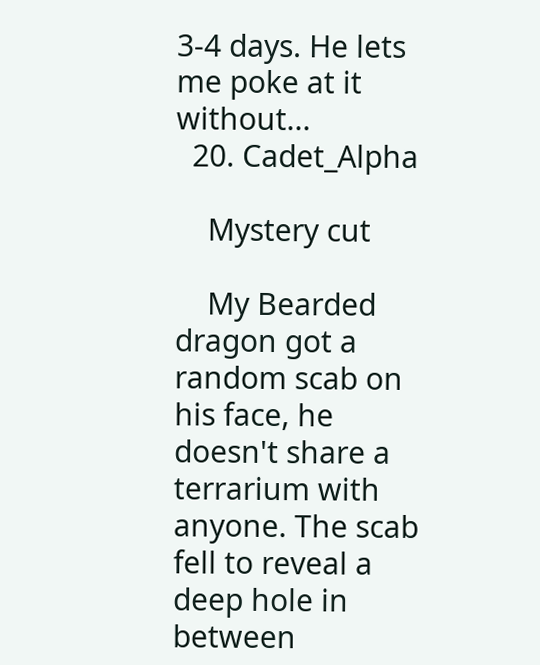3-4 days. He lets me poke at it without...
  20. Cadet_Alpha

    Mystery cut

    My Bearded dragon got a random scab on his face, he doesn't share a terrarium with anyone. The scab fell to reveal a deep hole in between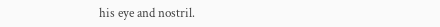his eye and nostril.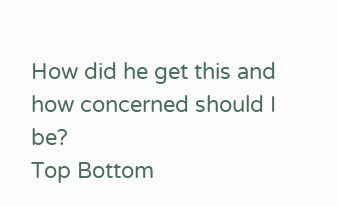How did he get this and how concerned should I be?
Top Bottom